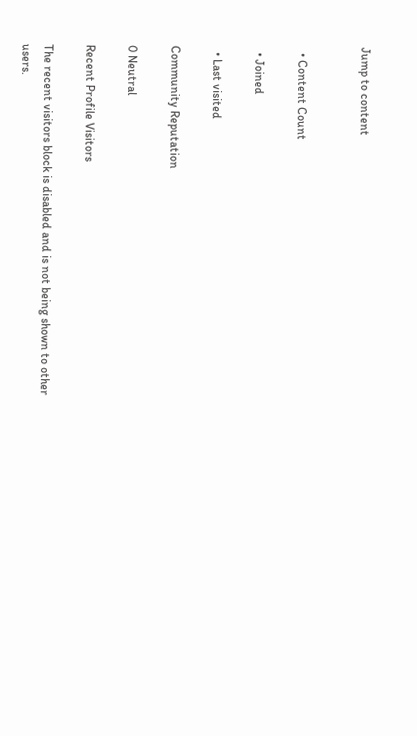Jump to content


  • Content Count

  • Joined

  • Last visited

Community Reputation

0 Neutral

Recent Profile Visitors

The recent visitors block is disabled and is not being shown to other users.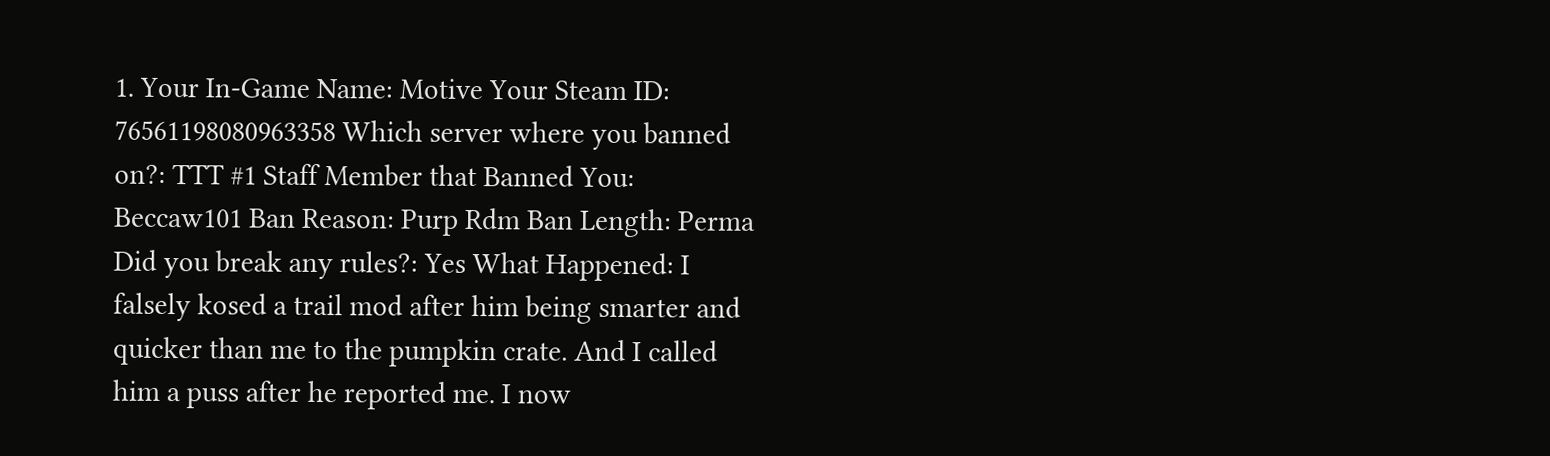1. Your In-Game Name: Motive Your Steam ID: 76561198080963358 Which server where you banned on?: TTT #1 Staff Member that Banned You: Beccaw101 Ban Reason: Purp Rdm Ban Length: Perma Did you break any rules?: Yes What Happened: I falsely kosed a trail mod after him being smarter and quicker than me to the pumpkin crate. And I called him a puss after he reported me. I now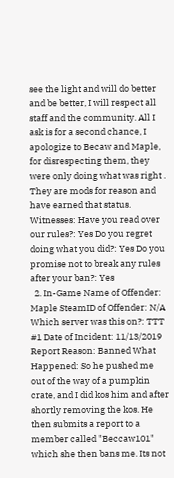see the light and will do better and be better, I will respect all staff and the community. All I ask is for a second chance, I apologize to Becaw and Maple, for disrespecting them, they were only doing what was right . They are mods for reason and have earned that status. Witnesses: Have you read over our rules?: Yes Do you regret doing what you did?: Yes Do you promise not to break any rules after your ban?: Yes
  2. In-Game Name of Offender: Maple SteamID of Offender: N/A Which server was this on?: TTT #1 Date of Incident: 11/13/2019 Report Reason: Banned What Happened: So he pushed me out of the way of a pumpkin crate, and I did kos him and after shortly removing the kos. He then submits a report to a member called "Beccaw101" which she then bans me. Its not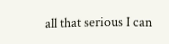all that serious I can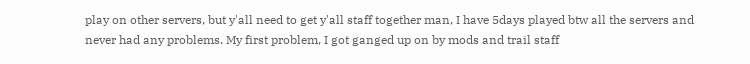play on other servers, but y'all need to get y'all staff together man, I have 5days played btw all the servers and never had any problems. My first problem, I got ganged up on by mods and trail staff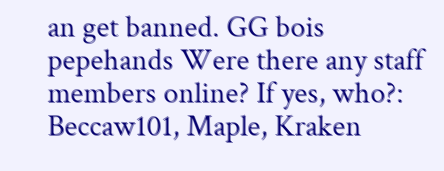an get banned. GG bois pepehands Were there any staff members online? If yes, who?: Beccaw101, Maple, Kraken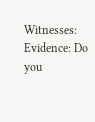Witnesses: Evidence: Do you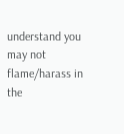understand you may not flame/harass in the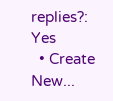replies?: Yes
  • Create New...